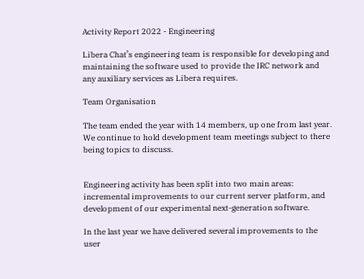Activity Report 2022 - Engineering

Libera Chat’s engineering team is responsible for developing and maintaining the software used to provide the IRC network and any auxiliary services as Libera requires.

Team Organisation

The team ended the year with 14 members, up one from last year. We continue to hold development team meetings subject to there being topics to discuss.


Engineering activity has been split into two main areas: incremental improvements to our current server platform, and development of our experimental next-generation software.

In the last year we have delivered several improvements to the user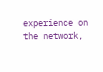experience on the network,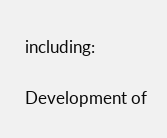including:

Development of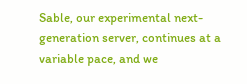Sable, our experimental next-generation server, continues at a variable pace, and we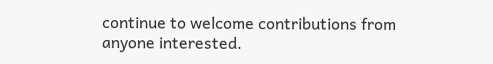continue to welcome contributions from anyone interested.